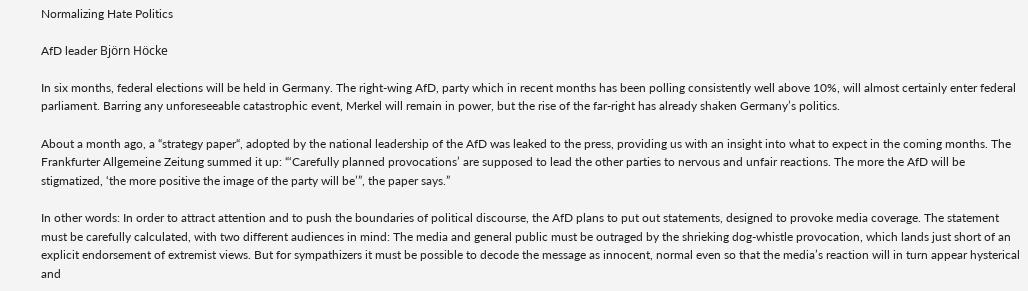Normalizing Hate Politics

AfD leader Björn Höcke

In six months, federal elections will be held in Germany. The right-wing AfD, party which in recent months has been polling consistently well above 10%, will almost certainly enter federal parliament. Barring any unforeseeable catastrophic event, Merkel will remain in power, but the rise of the far-right has already shaken Germany’s politics.

About a month ago, a “strategy paper“, adopted by the national leadership of the AfD was leaked to the press, providing us with an insight into what to expect in the coming months. The Frankfurter Allgemeine Zeitung summed it up: “‘Carefully planned provocations’ are supposed to lead the other parties to nervous and unfair reactions. The more the AfD will be stigmatized, ‘the more positive the image of the party will be’”, the paper says.”

In other words: In order to attract attention and to push the boundaries of political discourse, the AfD plans to put out statements, designed to provoke media coverage. The statement must be carefully calculated, with two different audiences in mind: The media and general public must be outraged by the shrieking dog-whistle provocation, which lands just short of an explicit endorsement of extremist views. But for sympathizers it must be possible to decode the message as innocent, normal even so that the media’s reaction will in turn appear hysterical and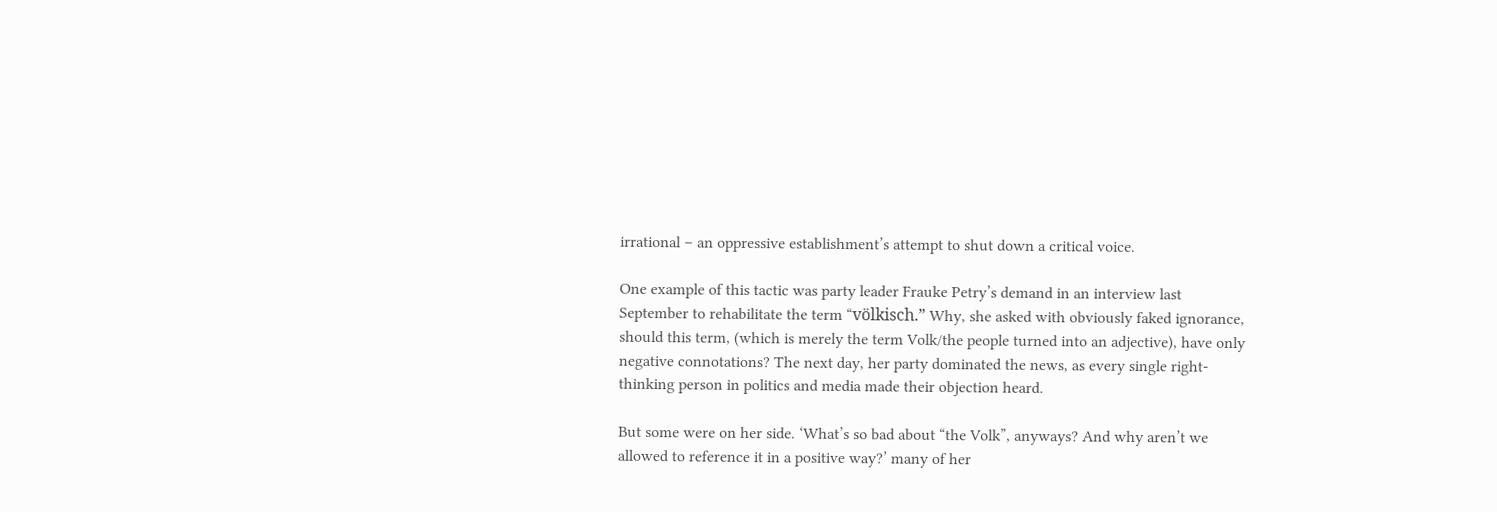irrational – an oppressive establishment’s attempt to shut down a critical voice.

One example of this tactic was party leader Frauke Petry’s demand in an interview last September to rehabilitate the term “völkisch.” Why, she asked with obviously faked ignorance, should this term, (which is merely the term Volk/the people turned into an adjective), have only negative connotations? The next day, her party dominated the news, as every single right-thinking person in politics and media made their objection heard.

But some were on her side. ‘What’s so bad about “the Volk”, anyways? And why aren’t we allowed to reference it in a positive way?’ many of her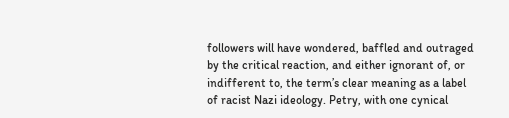followers will have wondered, baffled and outraged by the critical reaction, and either ignorant of, or indifferent to, the term’s clear meaning as a label of racist Nazi ideology. Petry, with one cynical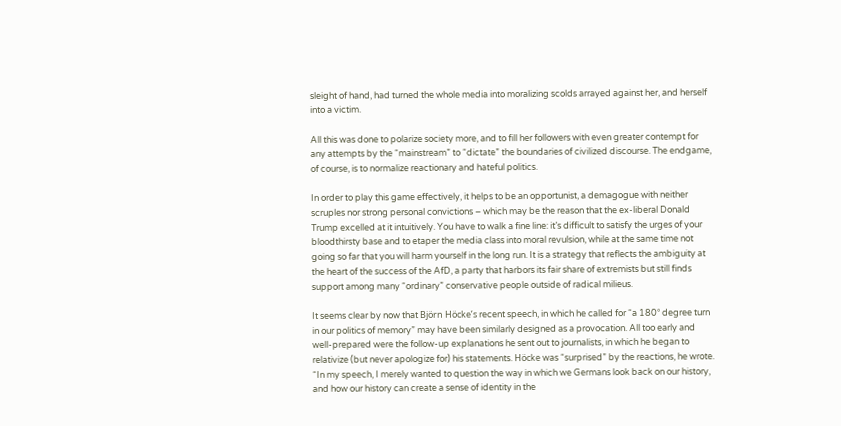sleight of hand, had turned the whole media into moralizing scolds arrayed against her, and herself into a victim.

All this was done to polarize society more, and to fill her followers with even greater contempt for any attempts by the “mainstream” to “dictate” the boundaries of civilized discourse. The endgame, of course, is to normalize reactionary and hateful politics.

In order to play this game effectively, it helps to be an opportunist, a demagogue with neither scruples nor strong personal convictions – which may be the reason that the ex-liberal Donald Trump excelled at it intuitively. You have to walk a fine line: it’s difficult to satisfy the urges of your bloodthirsty base and to etaper the media class into moral revulsion, while at the same time not going so far that you will harm yourself in the long run. It is a strategy that reflects the ambiguity at the heart of the success of the AfD, a party that harbors its fair share of extremists but still finds support among many “ordinary” conservative people outside of radical milieus.

It seems clear by now that Björn Höcke’s recent speech, in which he called for “a 180° degree turn in our politics of memory” may have been similarly designed as a provocation. All too early and well-prepared were the follow-up explanations he sent out to journalists, in which he began to relativize (but never apologize for) his statements. Höcke was “surprised” by the reactions, he wrote. “In my speech, I merely wanted to question the way in which we Germans look back on our history, and how our history can create a sense of identity in the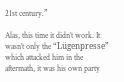21st century.”

Alas, this time it didn’t work. It wasn’t only the “Lügenpresse” which attacked him in the aftermath, it was his own party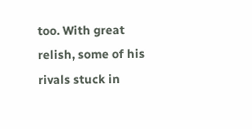too. With great relish, some of his rivals stuck in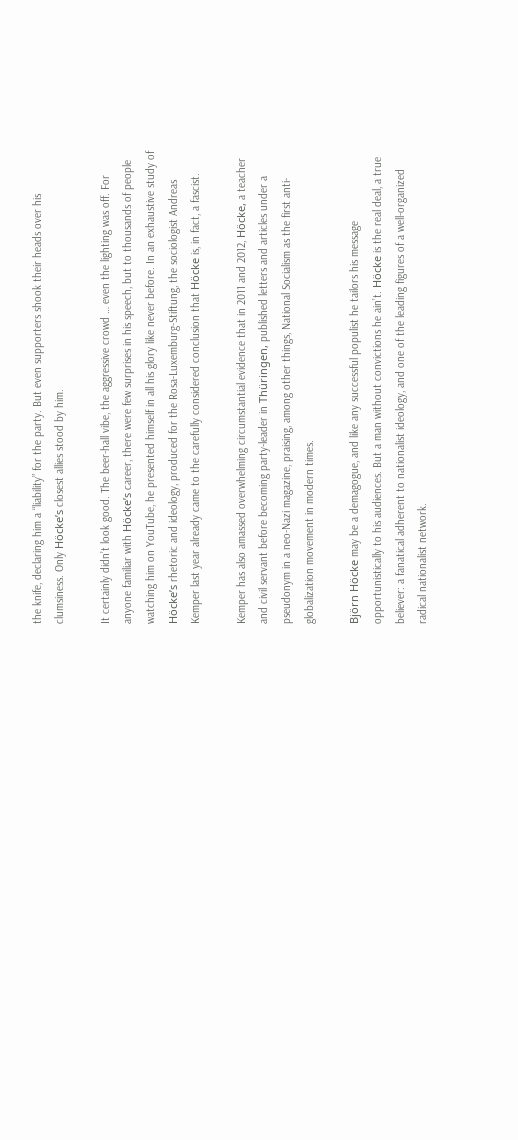the knife, declaring him a “liability” for the party. But even supporters shook their heads over his clumsiness. Only Höcke’s closest allies stood by him.

It certainly didn’t look good. The beer-hall vibe, the aggressive crowd … even the lighting was off. For anyone familiar with Höcke’s career, there were few surprises in his speech, but to thousands of people watching him on YouTube, he presented himself in all his glory like never before. In an exhaustive study of Höcke’s rhetoric and ideology, produced for the Rosa-Luxemburg-Stiftung, the sociologist Andreas Kemper last year already came to the carefully considered conclusion that Höcke is, in fact, a fascist.

Kemper has also amassed overwhelming circumstantial evidence that in 2011 and 2012, Höcke, a teacher and civil servant before becoming party-leader in Thüringen, published letters and articles under a pseudonym in a neo-Nazi magazine, praising, among other things, National Socialism as the first anti-globalization movement in modern times.

Björn Höcke may be a demagogue, and like any successful populist he tailors his message opportunistically to his audiences. But a man without convictions he ain’t. Höcke is the real deal, a true believer: a fanatical adherent to nationalist ideology, and one of the leading figures of a well-organized radical nationalist network.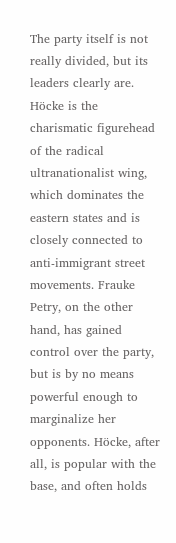The party itself is not really divided, but its leaders clearly are. Höcke is the charismatic figurehead of the radical ultranationalist wing, which dominates the eastern states and is closely connected to anti-immigrant street movements. Frauke Petry, on the other hand, has gained control over the party, but is by no means powerful enough to marginalize her opponents. Höcke, after all, is popular with the base, and often holds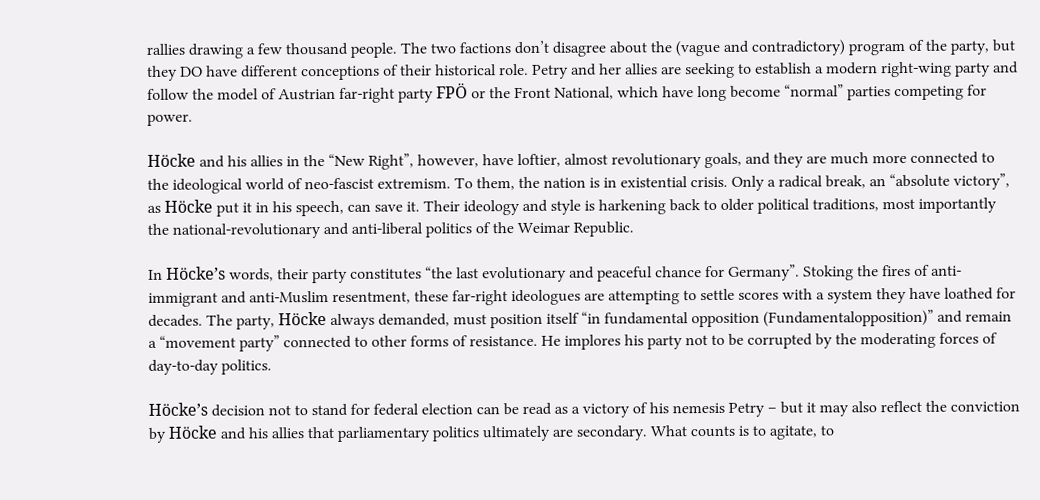rallies drawing a few thousand people. The two factions don’t disagree about the (vague and contradictory) program of the party, but they DO have different conceptions of their historical role. Petry and her allies are seeking to establish a modern right-wing party and follow the model of Austrian far-right party FPÖ or the Front National, which have long become “normal” parties competing for power.

Höcke and his allies in the “New Right”, however, have loftier, almost revolutionary goals, and they are much more connected to the ideological world of neo-fascist extremism. To them, the nation is in existential crisis. Only a radical break, an “absolute victory”, as Höcke put it in his speech, can save it. Their ideology and style is harkening back to older political traditions, most importantly the national-revolutionary and anti-liberal politics of the Weimar Republic.

In Höcke’s words, their party constitutes “the last evolutionary and peaceful chance for Germany”. Stoking the fires of anti-immigrant and anti-Muslim resentment, these far-right ideologues are attempting to settle scores with a system they have loathed for decades. The party, Höcke always demanded, must position itself “in fundamental opposition (Fundamentalopposition)” and remain a “movement party” connected to other forms of resistance. He implores his party not to be corrupted by the moderating forces of day-to-day politics.

Höcke’s decision not to stand for federal election can be read as a victory of his nemesis Petry – but it may also reflect the conviction by Höcke and his allies that parliamentary politics ultimately are secondary. What counts is to agitate, to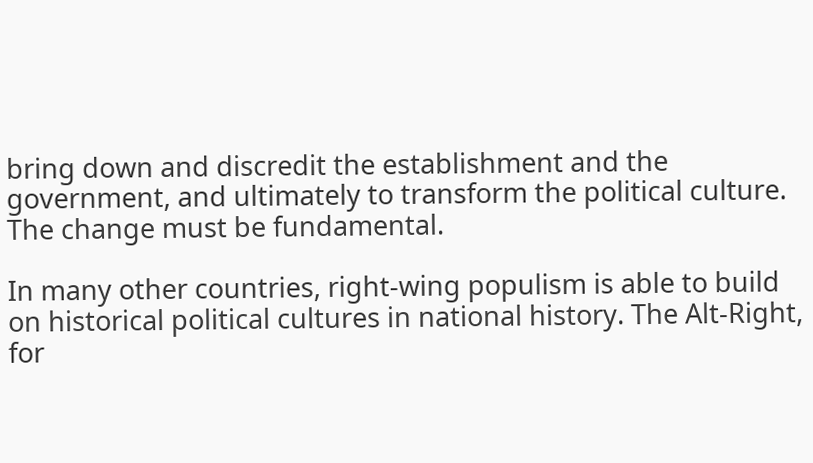bring down and discredit the establishment and the government, and ultimately to transform the political culture. The change must be fundamental.

In many other countries, right-wing populism is able to build on historical political cultures in national history. The Alt-Right, for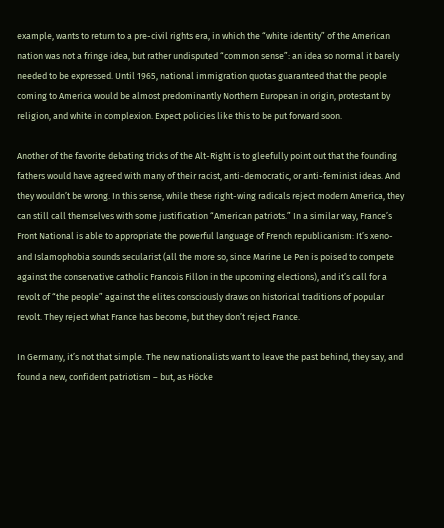example, wants to return to a pre-civil rights era, in which the “white identity” of the American nation was not a fringe idea, but rather undisputed “common sense”: an idea so normal it barely needed to be expressed. Until 1965, national immigration quotas guaranteed that the people coming to America would be almost predominantly Northern European in origin, protestant by religion, and white in complexion. Expect policies like this to be put forward soon.

Another of the favorite debating tricks of the Alt-Right is to gleefully point out that the founding fathers would have agreed with many of their racist, anti-democratic, or anti-feminist ideas. And they wouldn’t be wrong. In this sense, while these right-wing radicals reject modern America, they can still call themselves with some justification “American patriots.” In a similar way, France’s Front National is able to appropriate the powerful language of French republicanism: It’s xeno-and Islamophobia sounds secularist (all the more so, since Marine Le Pen is poised to compete against the conservative catholic Francois Fillon in the upcoming elections), and it’s call for a revolt of “the people” against the elites consciously draws on historical traditions of popular revolt. They reject what France has become, but they don’t reject France.

In Germany, it’s not that simple. The new nationalists want to leave the past behind, they say, and found a new, confident patriotism – but, as Höcke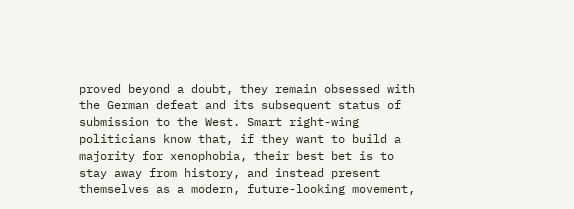proved beyond a doubt, they remain obsessed with the German defeat and its subsequent status of submission to the West. Smart right-wing politicians know that, if they want to build a majority for xenophobia, their best bet is to stay away from history, and instead present themselves as a modern, future-looking movement,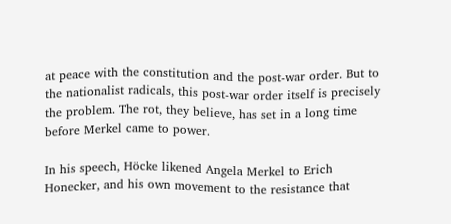at peace with the constitution and the post-war order. But to the nationalist radicals, this post-war order itself is precisely the problem. The rot, they believe, has set in a long time before Merkel came to power.

In his speech, Höcke likened Angela Merkel to Erich Honecker, and his own movement to the resistance that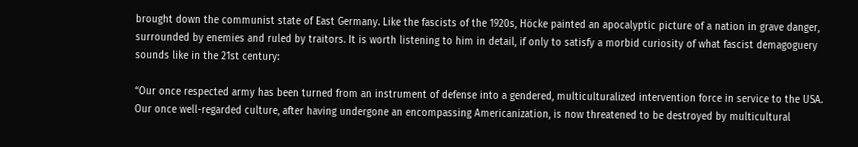brought down the communist state of East Germany. Like the fascists of the 1920s, Höcke painted an apocalyptic picture of a nation in grave danger, surrounded by enemies and ruled by traitors. It is worth listening to him in detail, if only to satisfy a morbid curiosity of what fascist demagoguery sounds like in the 21st century:

“Our once respected army has been turned from an instrument of defense into a gendered, multiculturalized intervention force in service to the USA. Our once well-regarded culture, after having undergone an encompassing Americanization, is now threatened to be destroyed by multicultural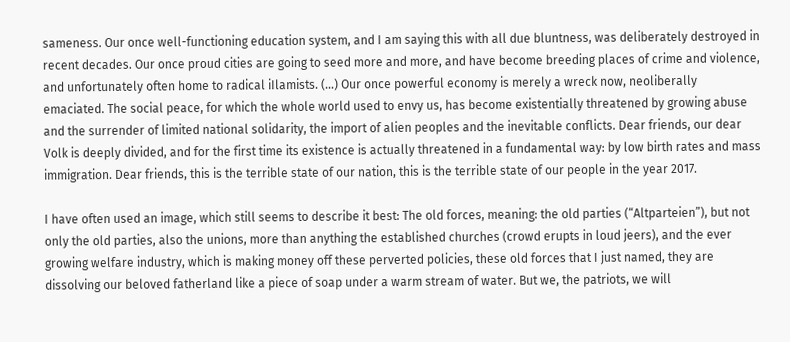sameness. Our once well-functioning education system, and I am saying this with all due bluntness, was deliberately destroyed in recent decades. Our once proud cities are going to seed more and more, and have become breeding places of crime and violence, and unfortunately often home to radical iIlamists. (…) Our once powerful economy is merely a wreck now, neoliberally emaciated. The social peace, for which the whole world used to envy us, has become existentially threatened by growing abuse and the surrender of limited national solidarity, the import of alien peoples and the inevitable conflicts. Dear friends, our dear Volk is deeply divided, and for the first time its existence is actually threatened in a fundamental way: by low birth rates and mass immigration. Dear friends, this is the terrible state of our nation, this is the terrible state of our people in the year 2017.

I have often used an image, which still seems to describe it best: The old forces, meaning: the old parties (“Altparteien”), but not only the old parties, also the unions, more than anything the established churches (crowd erupts in loud jeers), and the ever growing welfare industry, which is making money off these perverted policies, these old forces that I just named, they are dissolving our beloved fatherland like a piece of soap under a warm stream of water. But we, the patriots, we will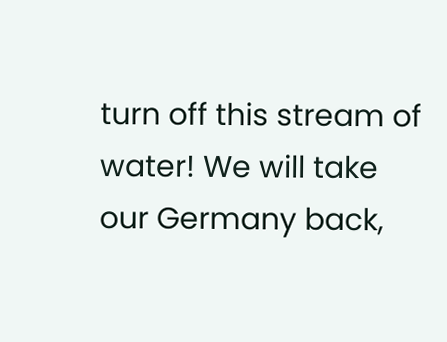turn off this stream of water! We will take our Germany back,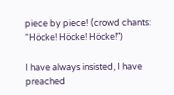piece by piece! (crowd chants: “Höcke! Höcke! Höcke!”)

I have always insisted, I have preached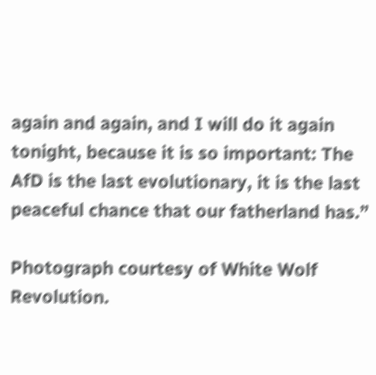again and again, and I will do it again tonight, because it is so important: The AfD is the last evolutionary, it is the last peaceful chance that our fatherland has.”

Photograph courtesy of White Wolf Revolution.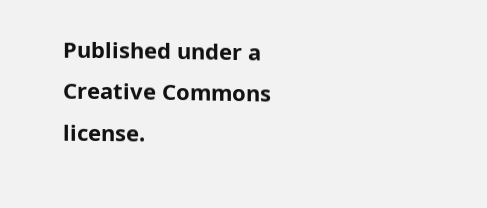Published under a Creative Commons license.